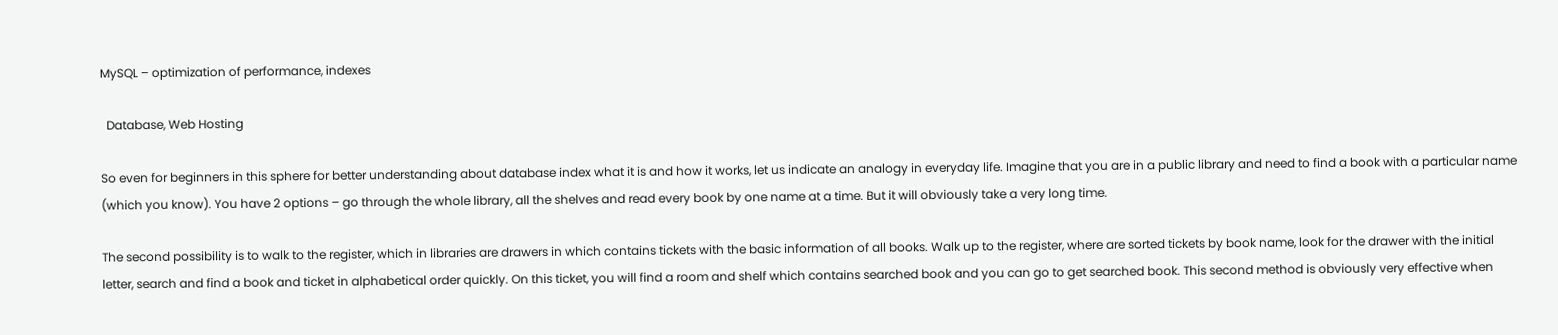MySQL – optimization of performance, indexes

  Database, Web Hosting

So even for beginners in this sphere for better understanding about database index what it is and how it works, let us indicate an analogy in everyday life. Imagine that you are in a public library and need to find a book with a particular name (which you know). You have 2 options – go through the whole library, all the shelves and read every book by one name at a time. But it will obviously take a very long time.

The second possibility is to walk to the register, which in libraries are drawers in which contains tickets with the basic information of all books. Walk up to the register, where are sorted tickets by book name, look for the drawer with the initial letter, search and find a book and ticket in alphabetical order quickly. On this ticket, you will find a room and shelf which contains searched book and you can go to get searched book. This second method is obviously very effective when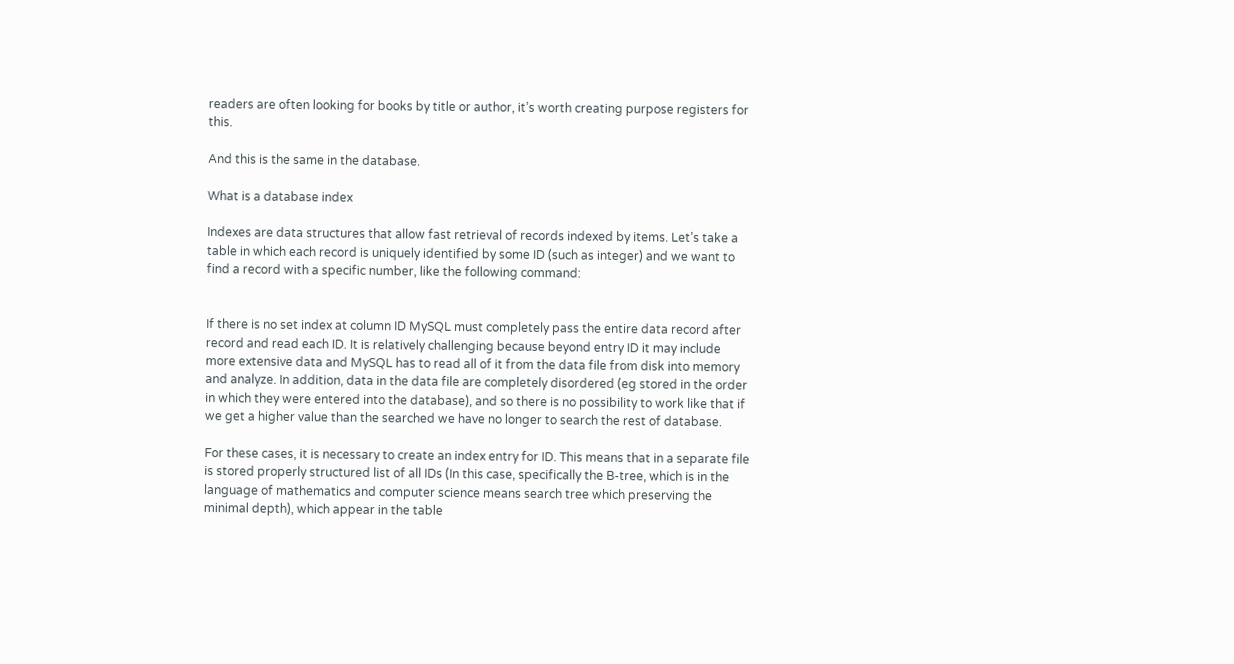readers are often looking for books by title or author, it’s worth creating purpose registers for this.

And this is the same in the database.

What is a database index

Indexes are data structures that allow fast retrieval of records indexed by items. Let’s take a table in which each record is uniquely identified by some ID (such as integer) and we want to find a record with a specific number, like the following command:


If there is no set index at column ID MySQL must completely pass the entire data record after record and read each ID. It is relatively challenging because beyond entry ID it may include more extensive data and MySQL has to read all of it from the data file from disk into memory and analyze. In addition, data in the data file are completely disordered (eg stored in the order in which they were entered into the database), and so there is no possibility to work like that if we get a higher value than the searched we have no longer to search the rest of database.

For these cases, it is necessary to create an index entry for ID. This means that in a separate file is stored properly structured list of all IDs (In this case, specifically the B-tree, which is in the language of mathematics and computer science means search tree which preserving the minimal depth), which appear in the table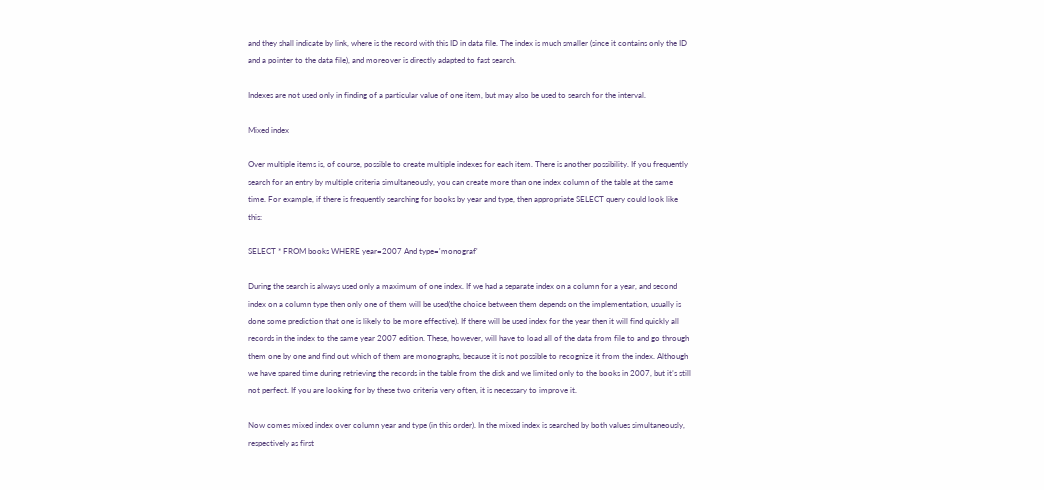and they shall indicate by link, where is the record with this ID in data file. The index is much smaller (since it contains only the ID and a pointer to the data file), and moreover is directly adapted to fast search.

Indexes are not used only in finding of a particular value of one item, but may also be used to search for the interval.

Mixed index

Over multiple items is, of course, possible to create multiple indexes for each item. There is another possibility. If you frequently search for an entry by multiple criteria simultaneously, you can create more than one index column of the table at the same time. For example, if there is frequently searching for books by year and type, then appropriate SELECT query could look like this:

SELECT * FROM books WHERE year=2007 And type='monograf'

During the search is always used only a maximum of one index. If we had a separate index on a column for a year, and second index on a column type then only one of them will be used(the choice between them depends on the implementation, usually is done some prediction that one is likely to be more effective). If there will be used index for the year then it will find quickly all records in the index to the same year 2007 edition. These, however, will have to load all of the data from file to and go through them one by one and find out which of them are monographs, because it is not possible to recognize it from the index. Although we have spared time during retrieving the records in the table from the disk and we limited only to the books in 2007, but it’s still not perfect. If you are looking for by these two criteria very often, it is necessary to improve it.

Now comes mixed index over column year and type (in this order). In the mixed index is searched by both values simultaneously, respectively as first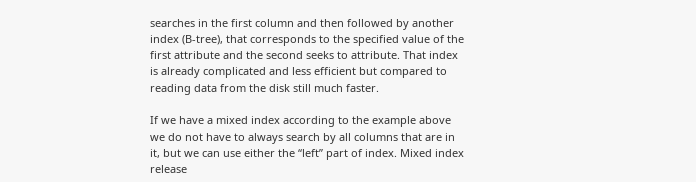searches in the first column and then followed by another index (B-tree), that corresponds to the specified value of the first attribute and the second seeks to attribute. That index is already complicated and less efficient but compared to reading data from the disk still much faster.

If we have a mixed index according to the example above we do not have to always search by all columns that are in it, but we can use either the “left” part of index. Mixed index release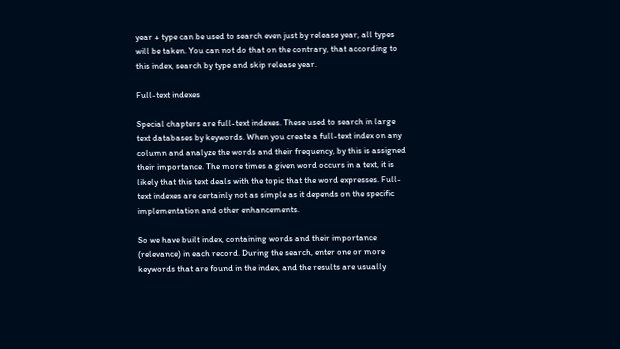year + type can be used to search even just by release year, all types will be taken. You can not do that on the contrary, that according to this index, search by type and skip release year.

Full-text indexes

Special chapters are full-text indexes. These used to search in large text databases by keywords. When you create a full-text index on any column and analyze the words and their frequency, by this is assigned their importance. The more times a given word occurs in a text, it is likely that this text deals with the topic that the word expresses. Full-text indexes are certainly not as simple as it depends on the specific implementation and other enhancements.

So we have built index, containing words and their importance (relevance) in each record. During the search, enter one or more keywords that are found in the index, and the results are usually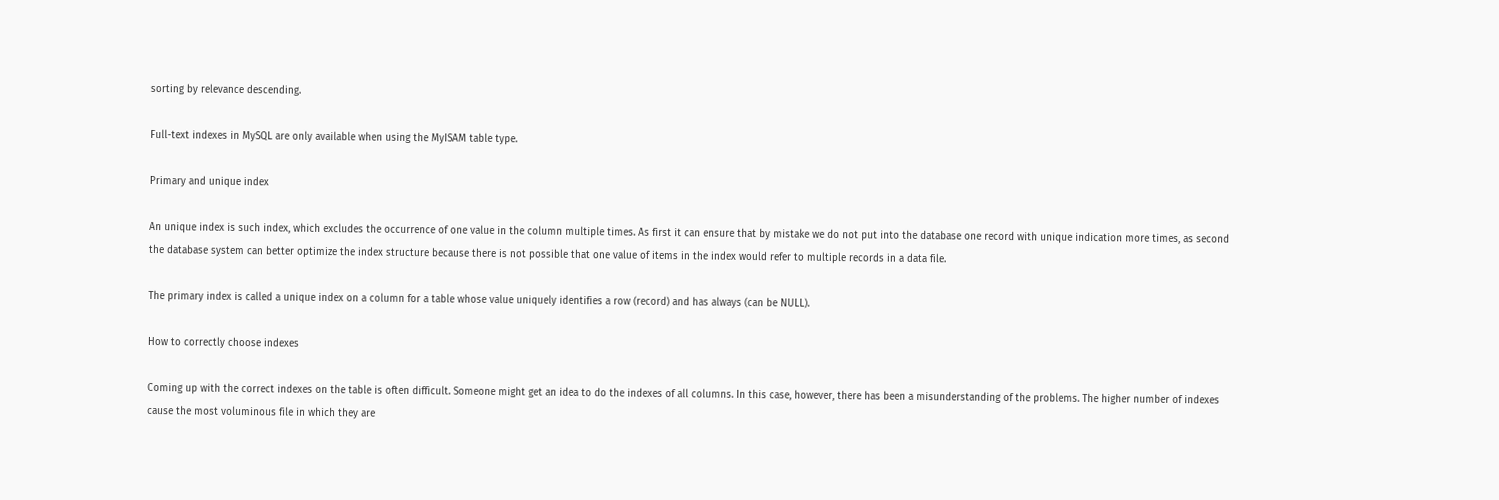sorting by relevance descending.

Full-text indexes in MySQL are only available when using the MyISAM table type.

Primary and unique index

An unique index is such index, which excludes the occurrence of one value in the column multiple times. As first it can ensure that by mistake we do not put into the database one record with unique indication more times, as second the database system can better optimize the index structure because there is not possible that one value of items in the index would refer to multiple records in a data file.

The primary index is called a unique index on a column for a table whose value uniquely identifies a row (record) and has always (can be NULL).

How to correctly choose indexes

Coming up with the correct indexes on the table is often difficult. Someone might get an idea to do the indexes of all columns. In this case, however, there has been a misunderstanding of the problems. The higher number of indexes cause the most voluminous file in which they are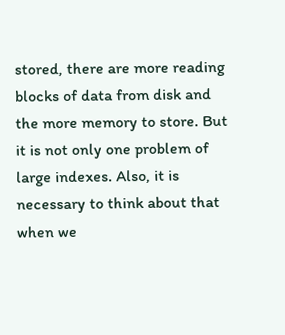stored, there are more reading blocks of data from disk and the more memory to store. But it is not only one problem of large indexes. Also, it is necessary to think about that when we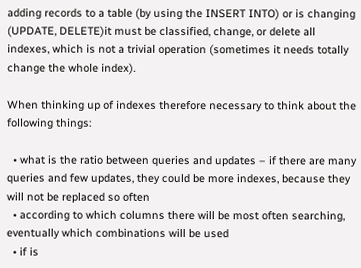adding records to a table (by using the INSERT INTO) or is changing (UPDATE, DELETE)it must be classified, change, or delete all indexes, which is not a trivial operation (sometimes it needs totally change the whole index).

When thinking up of indexes therefore necessary to think about the following things:

  • what is the ratio between queries and updates – if there are many queries and few updates, they could be more indexes, because they will not be replaced so often
  • according to which columns there will be most often searching, eventually which combinations will be used
  • if is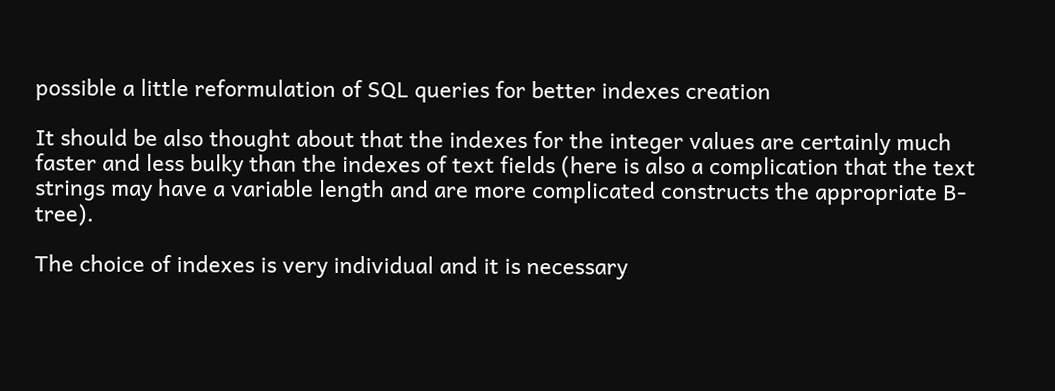possible a little reformulation of SQL queries for better indexes creation

It should be also thought about that the indexes for the integer values are certainly much faster and less bulky than the indexes of text fields (here is also a complication that the text strings may have a variable length and are more complicated constructs the appropriate B-tree).

The choice of indexes is very individual and it is necessary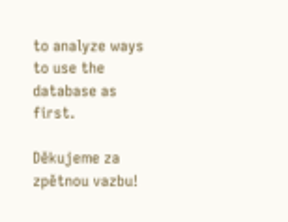to analyze ways to use the database as first.

Děkujeme za zpětnou vazbu!